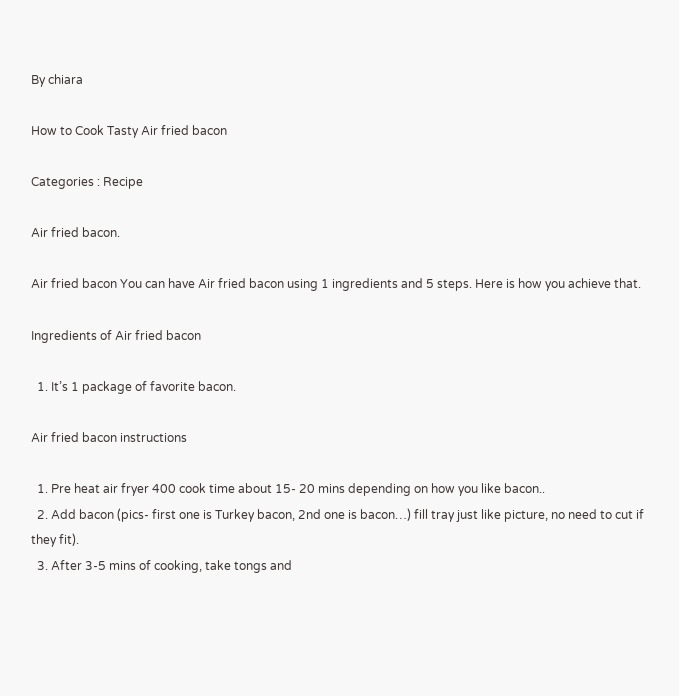By chiara

How to Cook Tasty Air fried bacon

Categories : Recipe

Air fried bacon.

Air fried bacon You can have Air fried bacon using 1 ingredients and 5 steps. Here is how you achieve that.

Ingredients of Air fried bacon

  1. It’s 1 package of favorite bacon.

Air fried bacon instructions

  1. Pre heat air fryer 400 cook time about 15- 20 mins depending on how you like bacon..
  2. Add bacon (pics- first one is Turkey bacon, 2nd one is bacon…) fill tray just like picture, no need to cut if they fit).
  3. After 3-5 mins of cooking, take tongs and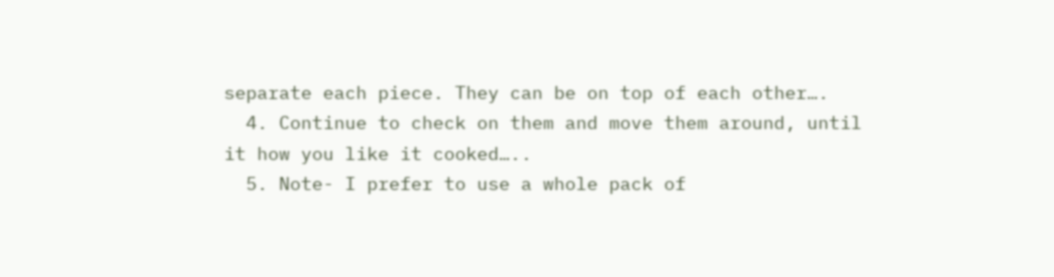separate each piece. They can be on top of each other….
  4. Continue to check on them and move them around, until it how you like it cooked…..
  5. Note- I prefer to use a whole pack of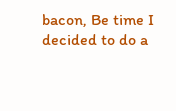bacon, Be time I decided to do a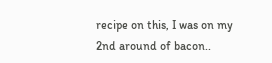recipe on this, I was on my 2nd around of bacon..